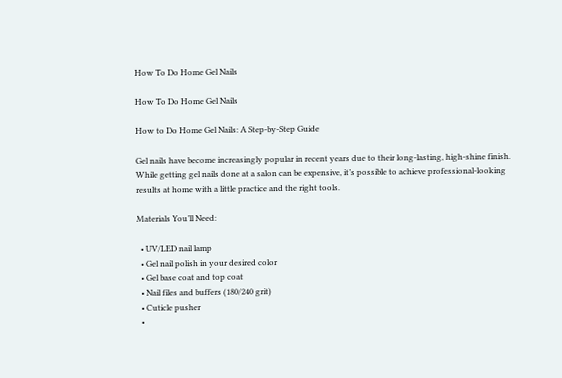How To Do Home Gel Nails

How To Do Home Gel Nails

How to Do Home Gel Nails: A Step-by-Step Guide

Gel nails have become increasingly popular in recent years due to their long-lasting, high-shine finish. While getting gel nails done at a salon can be expensive, it’s possible to achieve professional-looking results at home with a little practice and the right tools.

Materials You’ll Need:

  • UV/LED nail lamp
  • Gel nail polish in your desired color
  • Gel base coat and top coat
  • Nail files and buffers (180/240 grit)
  • Cuticle pusher
  •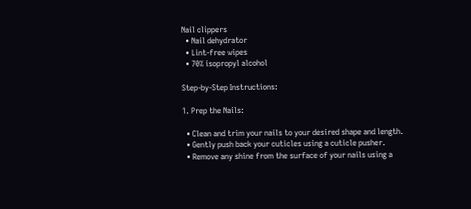Nail clippers
  • Nail dehydrator
  • Lint-free wipes
  • 70% isopropyl alcohol

Step-by-Step Instructions:

1. Prep the Nails:

  • Clean and trim your nails to your desired shape and length.
  • Gently push back your cuticles using a cuticle pusher.
  • Remove any shine from the surface of your nails using a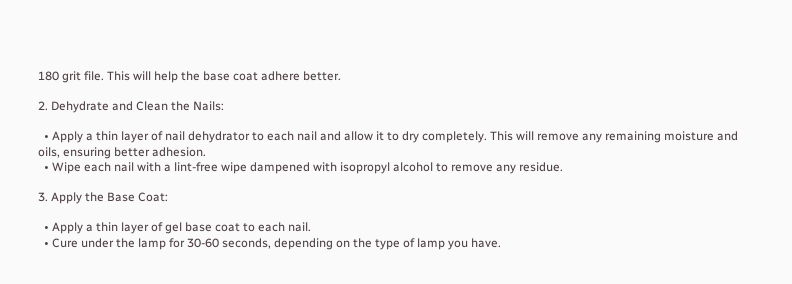180 grit file. This will help the base coat adhere better.

2. Dehydrate and Clean the Nails:

  • Apply a thin layer of nail dehydrator to each nail and allow it to dry completely. This will remove any remaining moisture and oils, ensuring better adhesion.
  • Wipe each nail with a lint-free wipe dampened with isopropyl alcohol to remove any residue.

3. Apply the Base Coat:

  • Apply a thin layer of gel base coat to each nail.
  • Cure under the lamp for 30-60 seconds, depending on the type of lamp you have.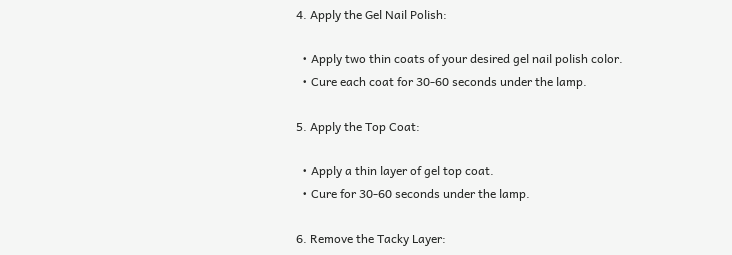4. Apply the Gel Nail Polish:

  • Apply two thin coats of your desired gel nail polish color.
  • Cure each coat for 30-60 seconds under the lamp.

5. Apply the Top Coat:

  • Apply a thin layer of gel top coat.
  • Cure for 30-60 seconds under the lamp.

6. Remove the Tacky Layer: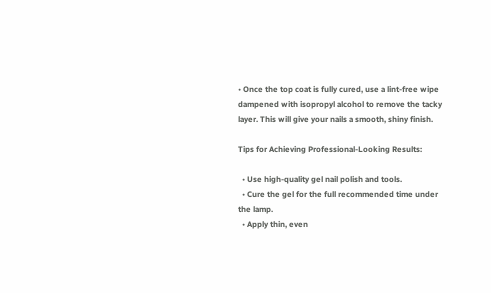• Once the top coat is fully cured, use a lint-free wipe dampened with isopropyl alcohol to remove the tacky layer. This will give your nails a smooth, shiny finish.

Tips for Achieving Professional-Looking Results:

  • Use high-quality gel nail polish and tools.
  • Cure the gel for the full recommended time under the lamp.
  • Apply thin, even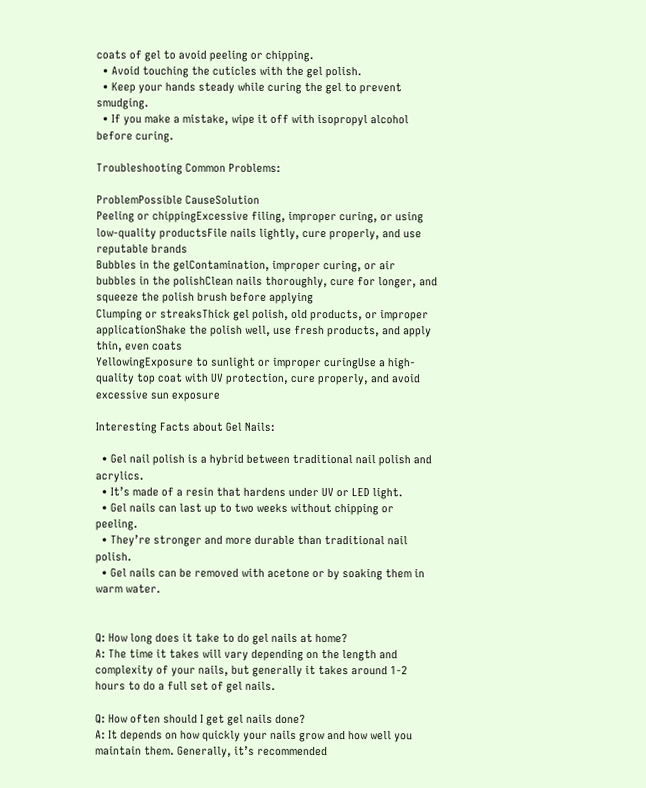coats of gel to avoid peeling or chipping.
  • Avoid touching the cuticles with the gel polish.
  • Keep your hands steady while curing the gel to prevent smudging.
  • If you make a mistake, wipe it off with isopropyl alcohol before curing.

Troubleshooting Common Problems:

ProblemPossible CauseSolution
Peeling or chippingExcessive filing, improper curing, or using low-quality productsFile nails lightly, cure properly, and use reputable brands
Bubbles in the gelContamination, improper curing, or air bubbles in the polishClean nails thoroughly, cure for longer, and squeeze the polish brush before applying
Clumping or streaksThick gel polish, old products, or improper applicationShake the polish well, use fresh products, and apply thin, even coats
YellowingExposure to sunlight or improper curingUse a high-quality top coat with UV protection, cure properly, and avoid excessive sun exposure

Interesting Facts about Gel Nails:

  • Gel nail polish is a hybrid between traditional nail polish and acrylics.
  • It’s made of a resin that hardens under UV or LED light.
  • Gel nails can last up to two weeks without chipping or peeling.
  • They’re stronger and more durable than traditional nail polish.
  • Gel nails can be removed with acetone or by soaking them in warm water.


Q: How long does it take to do gel nails at home?
A: The time it takes will vary depending on the length and complexity of your nails, but generally it takes around 1-2 hours to do a full set of gel nails.

Q: How often should I get gel nails done?
A: It depends on how quickly your nails grow and how well you maintain them. Generally, it’s recommended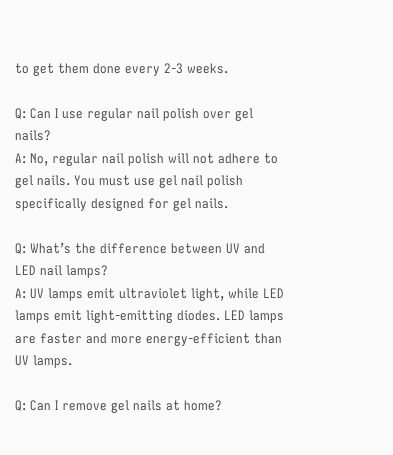to get them done every 2-3 weeks.

Q: Can I use regular nail polish over gel nails?
A: No, regular nail polish will not adhere to gel nails. You must use gel nail polish specifically designed for gel nails.

Q: What’s the difference between UV and LED nail lamps?
A: UV lamps emit ultraviolet light, while LED lamps emit light-emitting diodes. LED lamps are faster and more energy-efficient than UV lamps.

Q: Can I remove gel nails at home?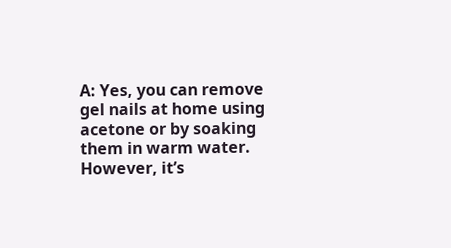A: Yes, you can remove gel nails at home using acetone or by soaking them in warm water. However, it’s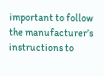important to follow the manufacturer’s instructions to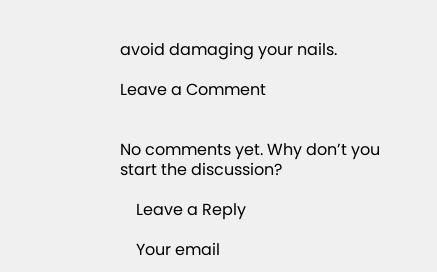avoid damaging your nails.

Leave a Comment


No comments yet. Why don’t you start the discussion?

    Leave a Reply

    Your email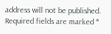address will not be published. Required fields are marked *